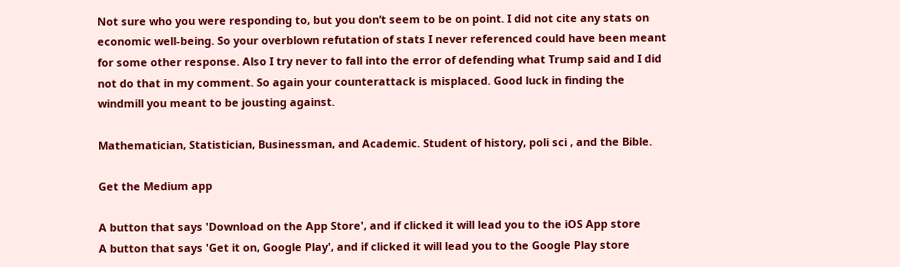Not sure who you were responding to, but you don’t seem to be on point. I did not cite any stats on economic well-being. So your overblown refutation of stats I never referenced could have been meant for some other response. Also I try never to fall into the error of defending what Trump said and I did not do that in my comment. So again your counterattack is misplaced. Good luck in finding the windmill you meant to be jousting against.

Mathematician, Statistician, Businessman, and Academic. Student of history, poli sci , and the Bible.

Get the Medium app

A button that says 'Download on the App Store', and if clicked it will lead you to the iOS App store
A button that says 'Get it on, Google Play', and if clicked it will lead you to the Google Play store